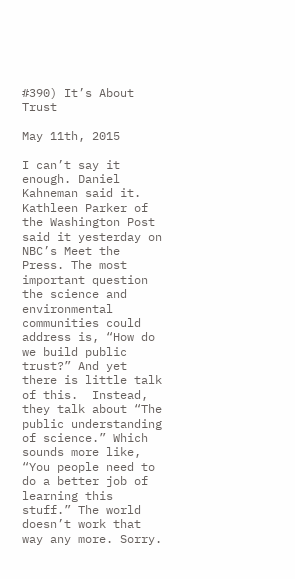#390) It’s About Trust

May 11th, 2015

I can’t say it enough. Daniel Kahneman said it. Kathleen Parker of the Washington Post said it yesterday on NBC’s Meet the Press. The most important question the science and environmental communities could address is, “How do we build public trust?” And yet there is little talk of this.  Instead, they talk about “The public understanding of science.” Which sounds more like, “You people need to do a better job of learning this stuff.” The world doesn’t work that way any more. Sorry.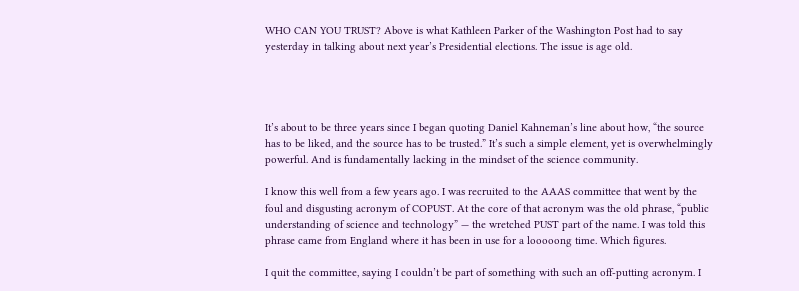WHO CAN YOU TRUST? Above is what Kathleen Parker of the Washington Post had to say yesterday in talking about next year’s Presidential elections. The issue is age old.




It’s about to be three years since I began quoting Daniel Kahneman’s line about how, “the source has to be liked, and the source has to be trusted.” It’s such a simple element, yet is overwhelmingly powerful. And is fundamentally lacking in the mindset of the science community.

I know this well from a few years ago. I was recruited to the AAAS committee that went by the foul and disgusting acronym of COPUST. At the core of that acronym was the old phrase, “public understanding of science and technology” — the wretched PUST part of the name. I was told this phrase came from England where it has been in use for a looooong time. Which figures.

I quit the committee, saying I couldn’t be part of something with such an off-putting acronym. I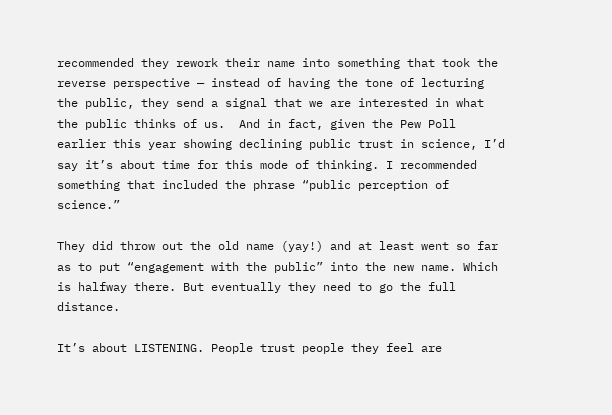recommended they rework their name into something that took the reverse perspective — instead of having the tone of lecturing the public, they send a signal that we are interested in what the public thinks of us.  And in fact, given the Pew Poll earlier this year showing declining public trust in science, I’d say it’s about time for this mode of thinking. I recommended something that included the phrase “public perception of science.”

They did throw out the old name (yay!) and at least went so far as to put “engagement with the public” into the new name. Which is halfway there. But eventually they need to go the full distance.

It’s about LISTENING. People trust people they feel are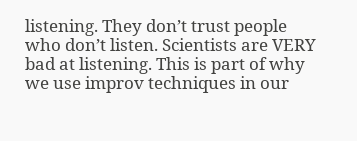listening. They don’t trust people who don’t listen. Scientists are VERY bad at listening. This is part of why we use improv techniques in our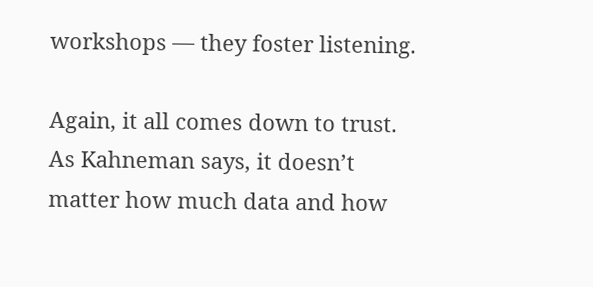workshops — they foster listening.

Again, it all comes down to trust. As Kahneman says, it doesn’t matter how much data and how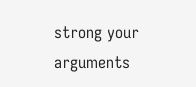strong your arguments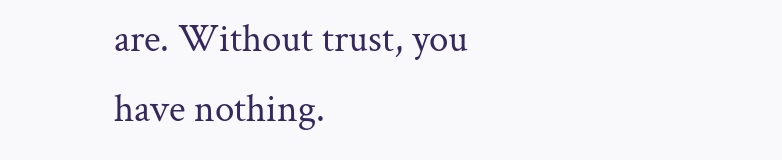are. Without trust, you have nothing.